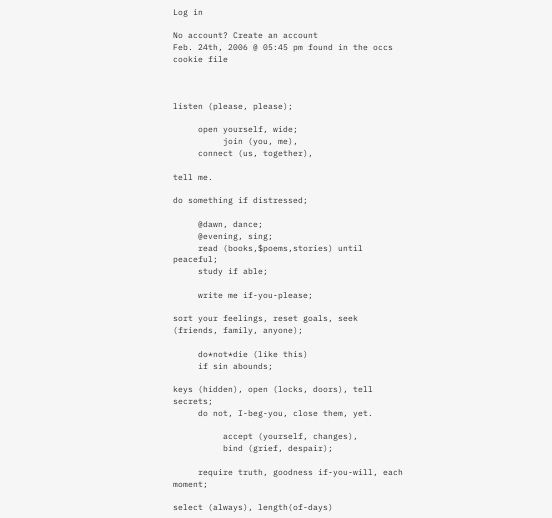Log in

No account? Create an account
Feb. 24th, 2006 @ 05:45 pm found in the occs cookie file



listen (please, please);

     open yourself, wide;
          join (you, me),
     connect (us, together),

tell me.

do something if distressed;

     @dawn, dance;
     @evening, sing;
     read (books,$poems,stories) until peaceful;
     study if able;

     write me if-you-please;

sort your feelings, reset goals, seek (friends, family, anyone);

     do*not*die (like this)
     if sin abounds;

keys (hidden), open (locks, doors), tell secrets;
     do not, I-beg-you, close them, yet.

          accept (yourself, changes),
          bind (grief, despair);

     require truth, goodness if-you-will, each moment;

select (always), length(of-days)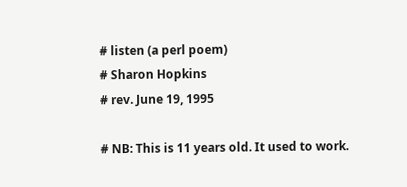# listen (a perl poem)
# Sharon Hopkins
# rev. June 19, 1995

# NB: This is 11 years old. It used to work.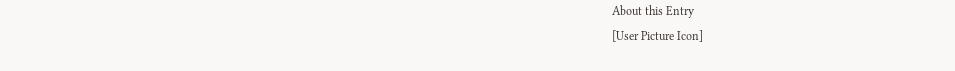About this Entry
[User Picture Icon]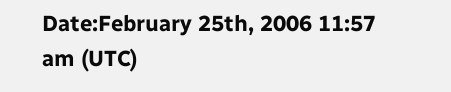Date:February 25th, 2006 11:57 am (UTC)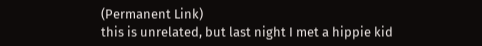(Permanent Link)
this is unrelated, but last night I met a hippie kid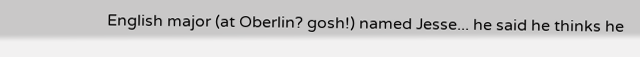English major (at Oberlin? gosh!) named Jesse... he said he thinks he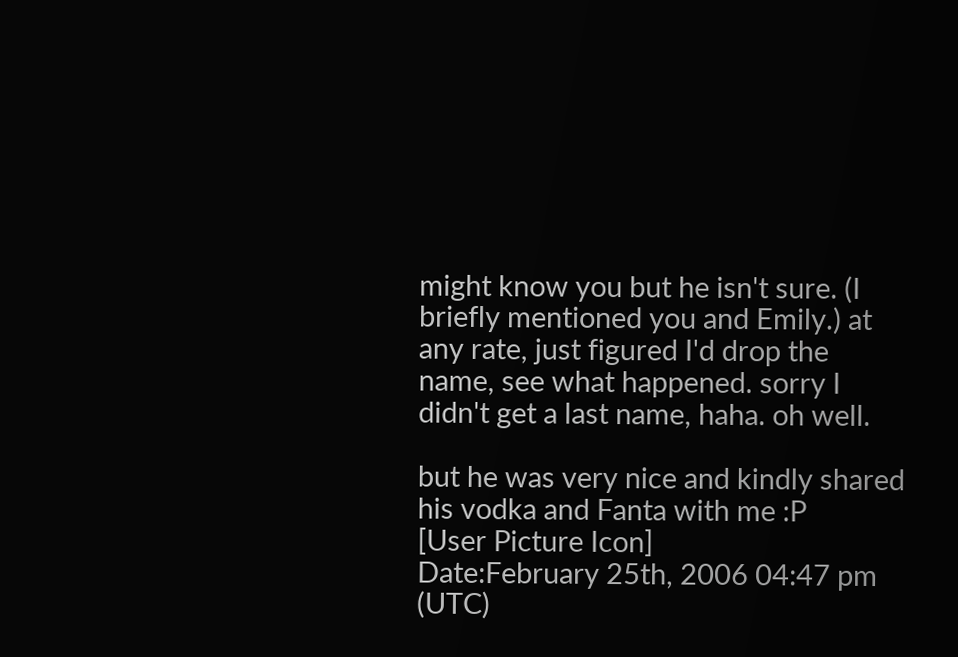might know you but he isn't sure. (I briefly mentioned you and Emily.) at any rate, just figured I'd drop the name, see what happened. sorry I didn't get a last name, haha. oh well.

but he was very nice and kindly shared his vodka and Fanta with me :P
[User Picture Icon]
Date:February 25th, 2006 04:47 pm (UTC)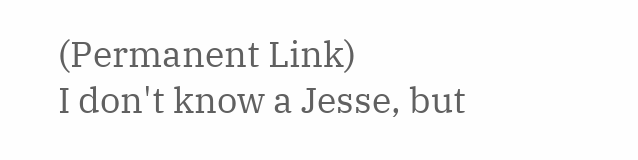(Permanent Link)
I don't know a Jesse, but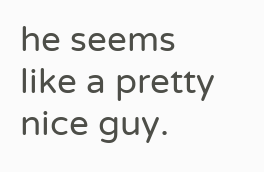he seems like a pretty nice guy.